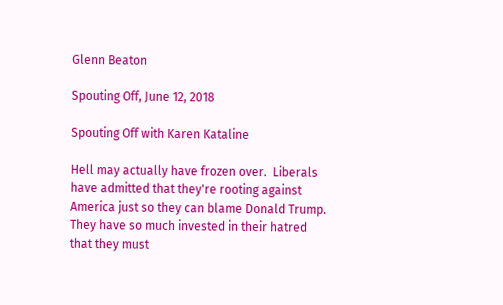Glenn Beaton

Spouting Off, June 12, 2018

Spouting Off with Karen Kataline

Hell may actually have frozen over.  Liberals have admitted that they're rooting against America just so they can blame Donald Trump. They have so much invested in their hatred that they must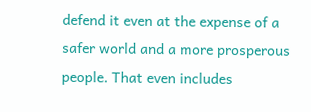defend it even at the expense of a safer world and a more prosperous people. That even includes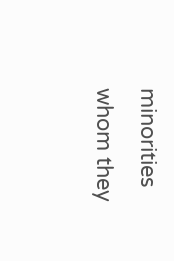minorities whom they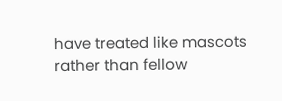have treated like mascots rather than fellow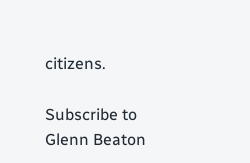citizens.

Subscribe to Glenn Beaton